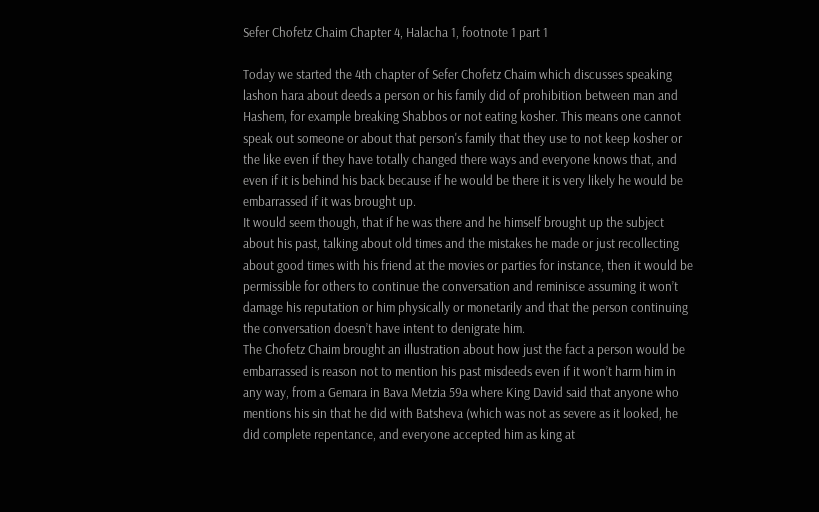Sefer Chofetz Chaim Chapter 4, Halacha 1, footnote 1 part 1

Today we started the 4th chapter of Sefer Chofetz Chaim which discusses speaking lashon hara about deeds a person or his family did of prohibition between man and Hashem, for example breaking Shabbos or not eating kosher. This means one cannot speak out someone or about that person's family that they use to not keep kosher or the like even if they have totally changed there ways and everyone knows that, and even if it is behind his back because if he would be there it is very likely he would be embarrassed if it was brought up.
It would seem though, that if he was there and he himself brought up the subject about his past, talking about old times and the mistakes he made or just recollecting about good times with his friend at the movies or parties for instance, then it would be permissible for others to continue the conversation and reminisce assuming it won’t damage his reputation or him physically or monetarily and that the person continuing the conversation doesn’t have intent to denigrate him.
The Chofetz Chaim brought an illustration about how just the fact a person would be embarrassed is reason not to mention his past misdeeds even if it won’t harm him in any way, from a Gemara in Bava Metzia 59a where King David said that anyone who mentions his sin that he did with Batsheva (which was not as severe as it looked, he did complete repentance, and everyone accepted him as king at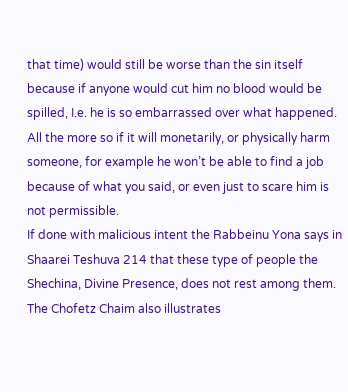that time) would still be worse than the sin itself because if anyone would cut him no blood would be spilled, I.e. he is so embarrassed over what happened. All the more so if it will monetarily, or physically harm someone, for example he won’t be able to find a job because of what you said, or even just to scare him is not permissible.
If done with malicious intent the Rabbeinu Yona says in Shaarei Teshuva 214 that these type of people the Shechina, Divine Presence, does not rest among them.
The Chofetz Chaim also illustrates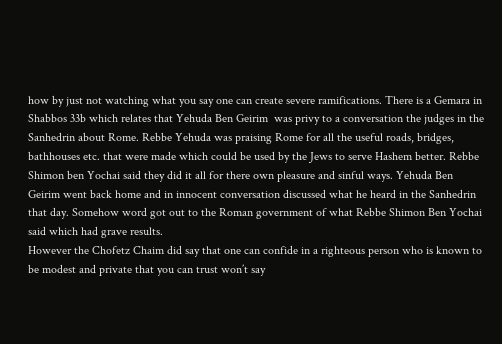how by just not watching what you say one can create severe ramifications. There is a Gemara in Shabbos 33b which relates that Yehuda Ben Geirim  was privy to a conversation the judges in the Sanhedrin about Rome. Rebbe Yehuda was praising Rome for all the useful roads, bridges, bathhouses etc. that were made which could be used by the Jews to serve Hashem better. Rebbe Shimon ben Yochai said they did it all for there own pleasure and sinful ways. Yehuda Ben Geirim went back home and in innocent conversation discussed what he heard in the Sanhedrin that day. Somehow word got out to the Roman government of what Rebbe Shimon Ben Yochai said which had grave results.
However the Chofetz Chaim did say that one can confide in a righteous person who is known to be modest and private that you can trust won’t say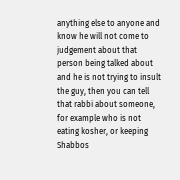anything else to anyone and know he will not come to judgement about that person being talked about and he is not trying to insult the guy, then you can tell that rabbi about someone, for example who is not eating kosher, or keeping Shabbos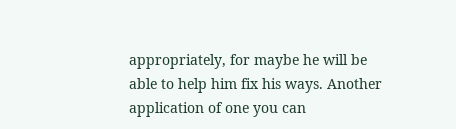appropriately, for maybe he will be able to help him fix his ways. Another application of one you can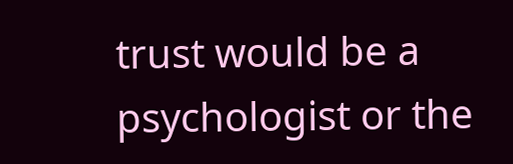trust would be a psychologist or the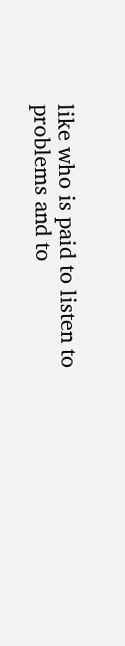like who is paid to listen to problems and to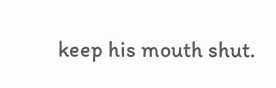keep his mouth shut.